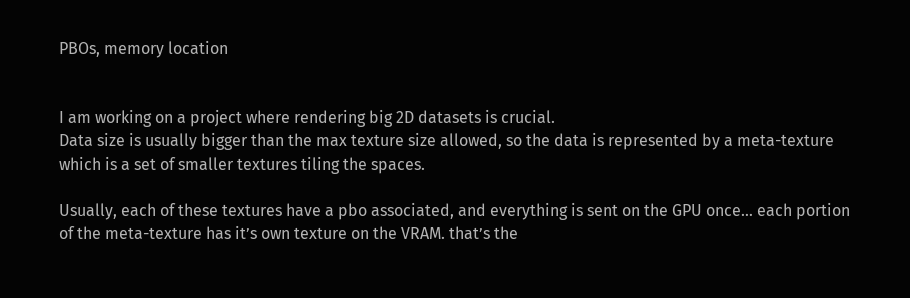PBOs, memory location


I am working on a project where rendering big 2D datasets is crucial.
Data size is usually bigger than the max texture size allowed, so the data is represented by a meta-texture which is a set of smaller textures tiling the spaces.

Usually, each of these textures have a pbo associated, and everything is sent on the GPU once… each portion of the meta-texture has it’s own texture on the VRAM. that’s the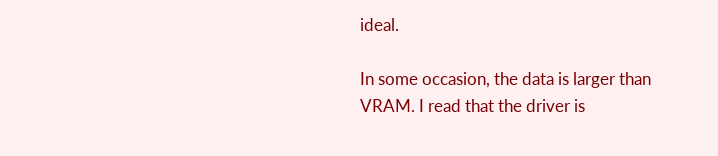ideal.

In some occasion, the data is larger than VRAM. I read that the driver is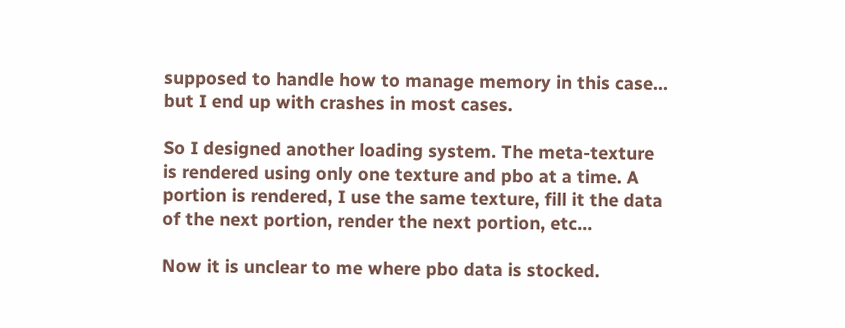supposed to handle how to manage memory in this case… but I end up with crashes in most cases.

So I designed another loading system. The meta-texture is rendered using only one texture and pbo at a time. A portion is rendered, I use the same texture, fill it the data of the next portion, render the next portion, etc…

Now it is unclear to me where pbo data is stocked.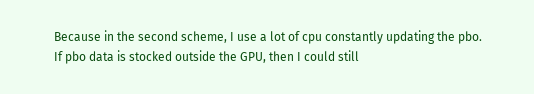Because in the second scheme, I use a lot of cpu constantly updating the pbo.
If pbo data is stocked outside the GPU, then I could still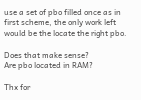use a set of pbo filled once as in first scheme, the only work left would be the locate the right pbo.

Does that make sense?
Are pbo located in RAM?

Thx for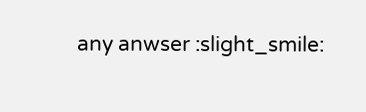any anwser :slight_smile: